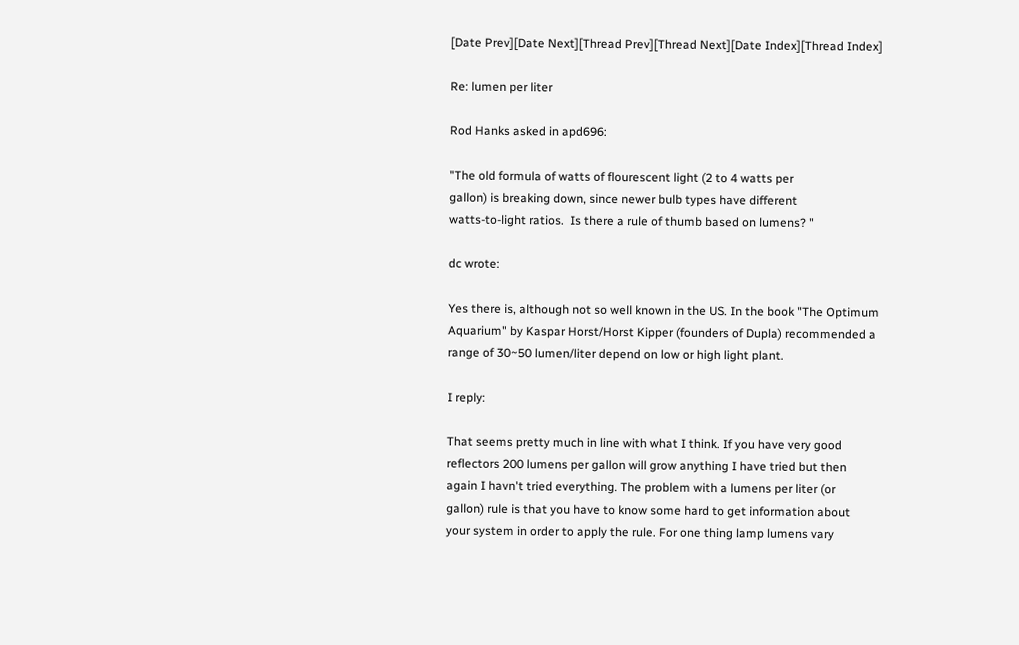[Date Prev][Date Next][Thread Prev][Thread Next][Date Index][Thread Index]

Re: lumen per liter

Rod Hanks asked in apd696:

"The old formula of watts of flourescent light (2 to 4 watts per
gallon) is breaking down, since newer bulb types have different
watts-to-light ratios.  Is there a rule of thumb based on lumens? "

dc wrote:

Yes there is, although not so well known in the US. In the book "The Optimum
Aquarium" by Kaspar Horst/Horst Kipper (founders of Dupla) recommended a
range of 30~50 lumen/liter depend on low or high light plant.

I reply:

That seems pretty much in line with what I think. If you have very good
reflectors 200 lumens per gallon will grow anything I have tried but then
again I havn't tried everything. The problem with a lumens per liter (or
gallon) rule is that you have to know some hard to get information about
your system in order to apply the rule. For one thing lamp lumens vary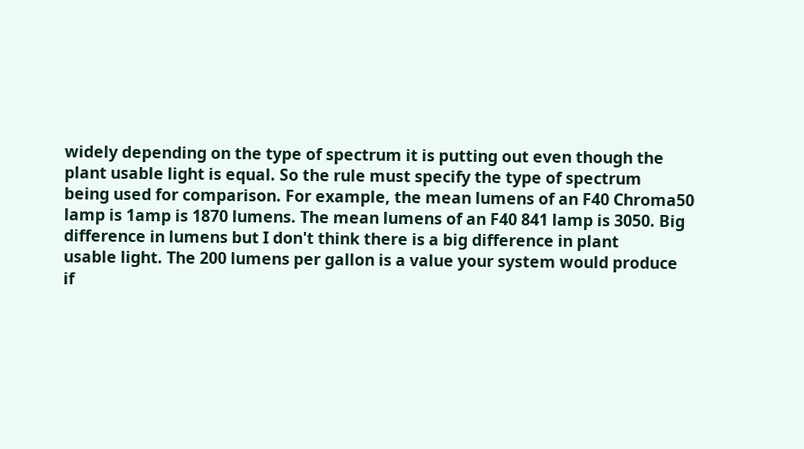widely depending on the type of spectrum it is putting out even though the
plant usable light is equal. So the rule must specify the type of spectrum
being used for comparison. For example, the mean lumens of an F40 Chroma50
lamp is 1amp is 1870 lumens. The mean lumens of an F40 841 lamp is 3050. Big
difference in lumens but I don't think there is a big difference in plant
usable light. The 200 lumens per gallon is a value your system would produce
if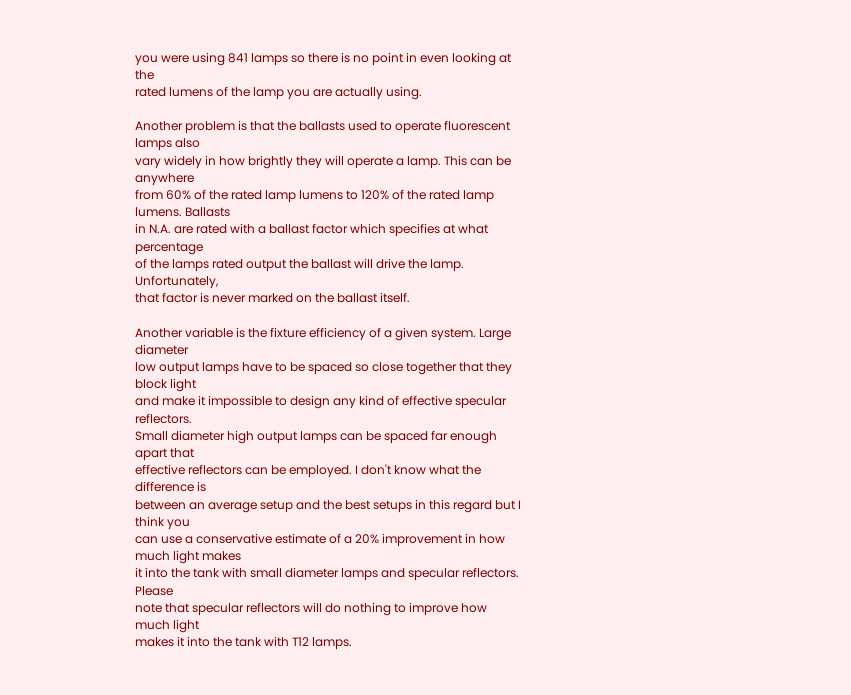you were using 841 lamps so there is no point in even looking at the
rated lumens of the lamp you are actually using.

Another problem is that the ballasts used to operate fluorescent lamps also
vary widely in how brightly they will operate a lamp. This can be anywhere
from 60% of the rated lamp lumens to 120% of the rated lamp lumens. Ballasts
in N.A. are rated with a ballast factor which specifies at what percentage
of the lamps rated output the ballast will drive the lamp. Unfortunately,
that factor is never marked on the ballast itself.

Another variable is the fixture efficiency of a given system. Large diameter
low output lamps have to be spaced so close together that they block light
and make it impossible to design any kind of effective specular reflectors.
Small diameter high output lamps can be spaced far enough apart that
effective reflectors can be employed. I don't know what the difference is
between an average setup and the best setups in this regard but I think you
can use a conservative estimate of a 20% improvement in how much light makes
it into the tank with small diameter lamps and specular reflectors. Please
note that specular reflectors will do nothing to improve how much light
makes it into the tank with T12 lamps.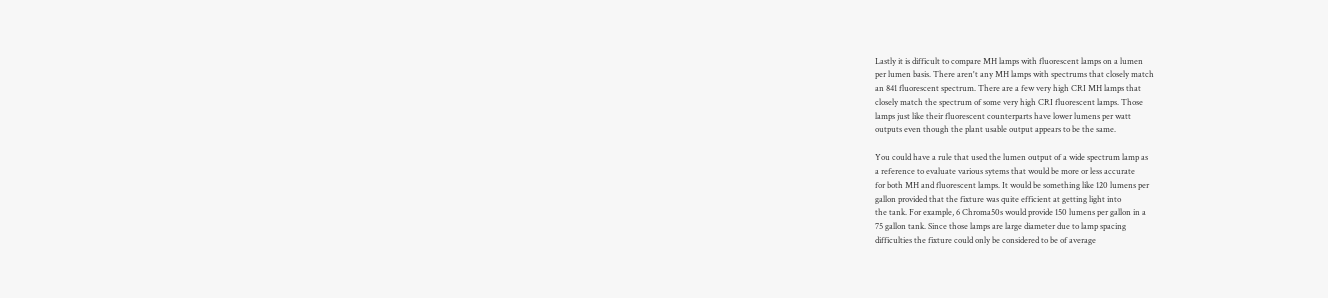Lastly it is difficult to compare MH lamps with fluorescent lamps on a lumen
per lumen basis. There aren't any MH lamps with spectrums that closely match
an 841 fluorescent spectrum. There are a few very high CRI MH lamps that
closely match the spectrum of some very high CRI fluorescent lamps. Those
lamps just like their fluorescent counterparts have lower lumens per watt
outputs even though the plant usable output appears to be the same.

You could have a rule that used the lumen output of a wide spectrum lamp as
a reference to evaluate various sytems that would be more or less accurate
for both MH and fluorescent lamps. It would be something like 120 lumens per
gallon provided that the fixture was quite efficient at getting light into
the tank. For example, 6 Chroma50s would provide 150 lumens per gallon in a
75 gallon tank. Since those lamps are large diameter due to lamp spacing
difficulties the fixture could only be considered to be of average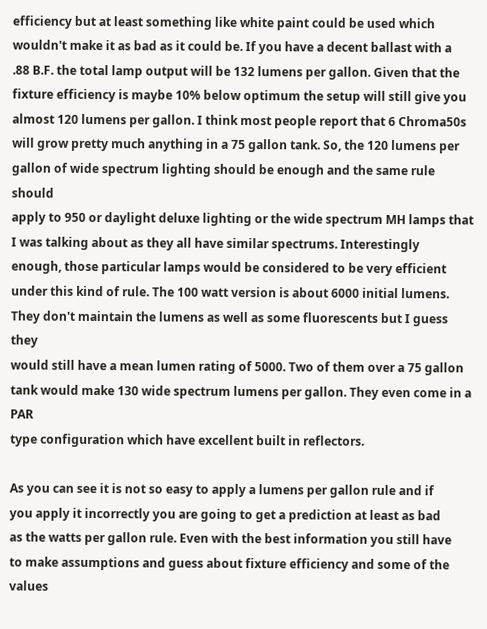efficiency but at least something like white paint could be used which
wouldn't make it as bad as it could be. If you have a decent ballast with a
.88 B.F. the total lamp output will be 132 lumens per gallon. Given that the
fixture efficiency is maybe 10% below optimum the setup will still give you
almost 120 lumens per gallon. I think most people report that 6 Chroma50s
will grow pretty much anything in a 75 gallon tank. So, the 120 lumens per
gallon of wide spectrum lighting should be enough and the same rule should
apply to 950 or daylight deluxe lighting or the wide spectrum MH lamps that
I was talking about as they all have similar spectrums. Interestingly
enough, those particular lamps would be considered to be very efficient
under this kind of rule. The 100 watt version is about 6000 initial lumens.
They don't maintain the lumens as well as some fluorescents but I guess they
would still have a mean lumen rating of 5000. Two of them over a 75 gallon
tank would make 130 wide spectrum lumens per gallon. They even come in a PAR
type configuration which have excellent built in reflectors.

As you can see it is not so easy to apply a lumens per gallon rule and if
you apply it incorrectly you are going to get a prediction at least as bad
as the watts per gallon rule. Even with the best information you still have
to make assumptions and guess about fixture efficiency and some of the
values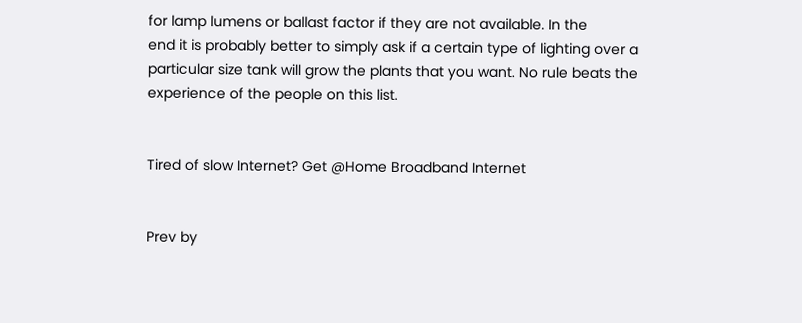for lamp lumens or ballast factor if they are not available. In the
end it is probably better to simply ask if a certain type of lighting over a
particular size tank will grow the plants that you want. No rule beats the
experience of the people on this list.


Tired of slow Internet? Get @Home Broadband Internet


Prev by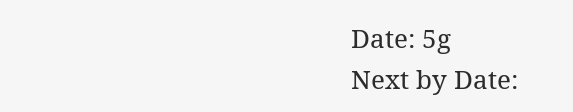Date: 5g
Next by Date: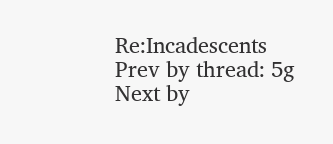Re:Incadescents
Prev by thread: 5g
Next by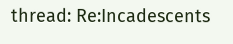thread: Re:Incadescents